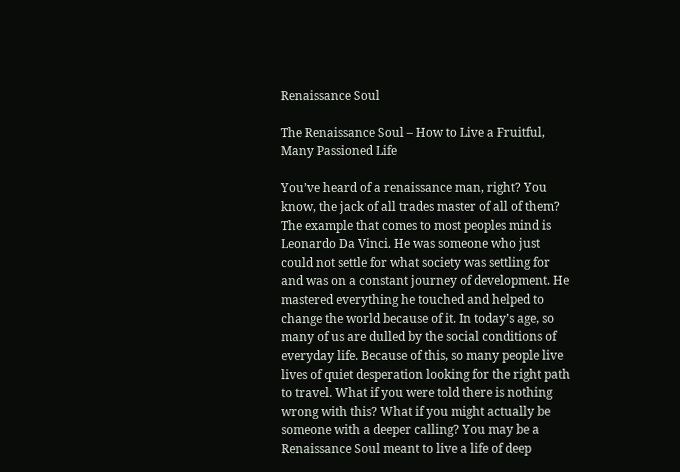Renaissance Soul

The Renaissance Soul – How to Live a Fruitful, Many Passioned Life

You’ve heard of a renaissance man, right? You know, the jack of all trades master of all of them? The example that comes to most peoples mind is Leonardo Da Vinci. He was someone who just could not settle for what society was settling for and was on a constant journey of development. He mastered everything he touched and helped to change the world because of it. In today’s age, so many of us are dulled by the social conditions of everyday life. Because of this, so many people live lives of quiet desperation looking for the right path to travel. What if you were told there is nothing wrong with this? What if you might actually be someone with a deeper calling? You may be a Renaissance Soul meant to live a life of deep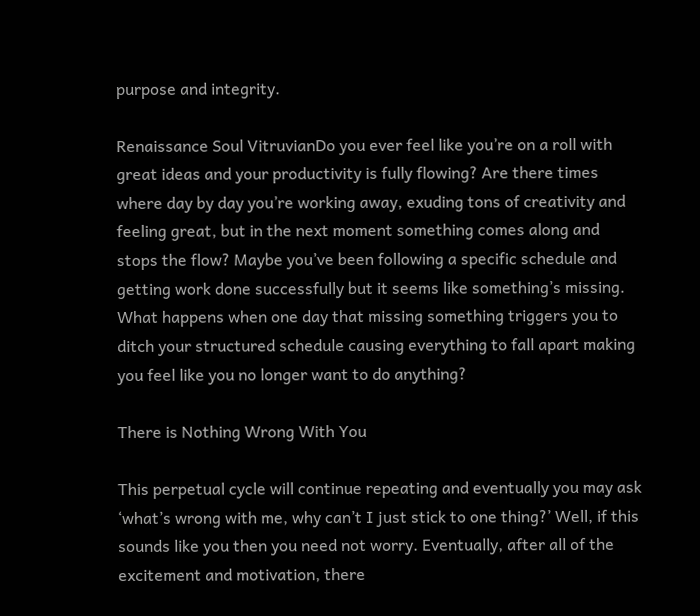purpose and integrity.

Renaissance Soul VitruvianDo you ever feel like you’re on a roll with great ideas and your productivity is fully flowing? Are there times where day by day you’re working away, exuding tons of creativity and feeling great, but in the next moment something comes along and stops the flow? Maybe you’ve been following a specific schedule and getting work done successfully but it seems like something’s missing. What happens when one day that missing something triggers you to ditch your structured schedule causing everything to fall apart making you feel like you no longer want to do anything?

There is Nothing Wrong With You

This perpetual cycle will continue repeating and eventually you may ask ‘what’s wrong with me, why can’t I just stick to one thing?’ Well, if this sounds like you then you need not worry. Eventually, after all of the excitement and motivation, there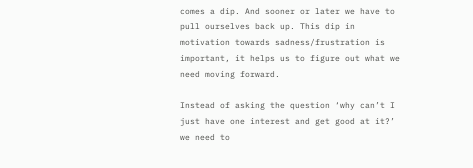comes a dip. And sooner or later we have to pull ourselves back up. This dip in motivation towards sadness/frustration is important, it helps us to figure out what we need moving forward.

Instead of asking the question ‘why can’t I just have one interest and get good at it?’ we need to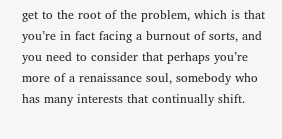get to the root of the problem, which is that you’re in fact facing a burnout of sorts, and you need to consider that perhaps you’re more of a renaissance soul, somebody who has many interests that continually shift.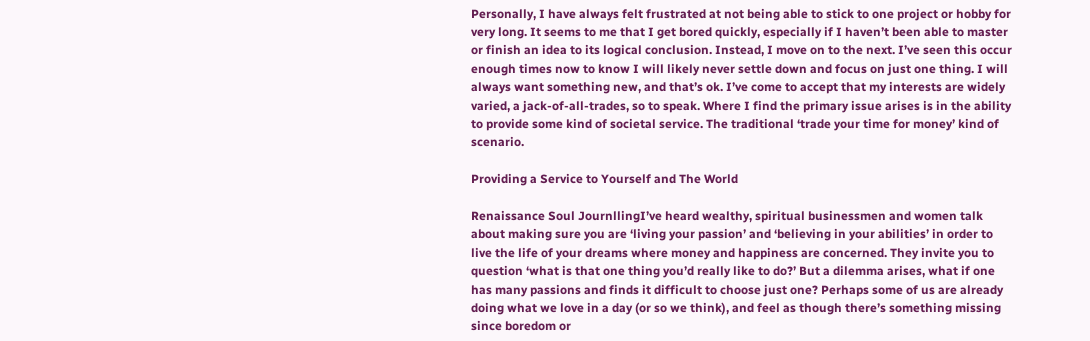Personally, I have always felt frustrated at not being able to stick to one project or hobby for very long. It seems to me that I get bored quickly, especially if I haven’t been able to master or finish an idea to its logical conclusion. Instead, I move on to the next. I’ve seen this occur enough times now to know I will likely never settle down and focus on just one thing. I will always want something new, and that’s ok. I’ve come to accept that my interests are widely varied, a jack-of-all-trades, so to speak. Where I find the primary issue arises is in the ability to provide some kind of societal service. The traditional ‘trade your time for money’ kind of scenario.

Providing a Service to Yourself and The World

Renaissance Soul JournllingI’ve heard wealthy, spiritual businessmen and women talk about making sure you are ‘living your passion’ and ‘believing in your abilities’ in order to live the life of your dreams where money and happiness are concerned. They invite you to question ‘what is that one thing you’d really like to do?’ But a dilemma arises, what if one has many passions and finds it difficult to choose just one? Perhaps some of us are already doing what we love in a day (or so we think), and feel as though there’s something missing since boredom or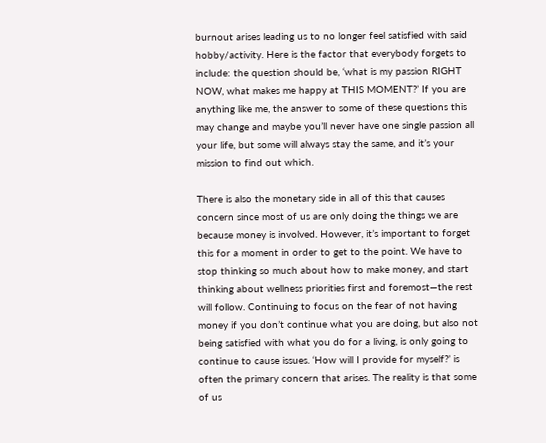burnout arises leading us to no longer feel satisfied with said hobby/activity. Here is the factor that everybody forgets to include: the question should be, ‘what is my passion RIGHT NOW, what makes me happy at THIS MOMENT?’ If you are anything like me, the answer to some of these questions this may change and maybe you’ll never have one single passion all your life, but some will always stay the same, and it’s your mission to find out which.

There is also the monetary side in all of this that causes concern since most of us are only doing the things we are because money is involved. However, it’s important to forget this for a moment in order to get to the point. We have to stop thinking so much about how to make money, and start thinking about wellness priorities first and foremost—the rest will follow. Continuing to focus on the fear of not having money if you don’t continue what you are doing, but also not being satisfied with what you do for a living, is only going to continue to cause issues. ‘How will I provide for myself?’ is often the primary concern that arises. The reality is that some of us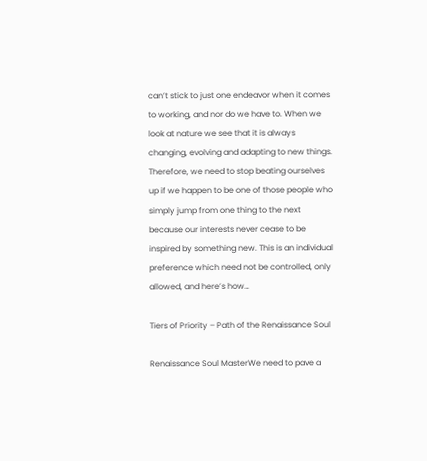can’t stick to just one endeavor when it comes to working, and nor do we have to. When we look at nature we see that it is always changing, evolving and adapting to new things. Therefore, we need to stop beating ourselves up if we happen to be one of those people who simply jump from one thing to the next because our interests never cease to be inspired by something new. This is an individual preference which need not be controlled, only allowed, and here’s how…

Tiers of Priority – Path of the Renaissance Soul

Renaissance Soul MasterWe need to pave a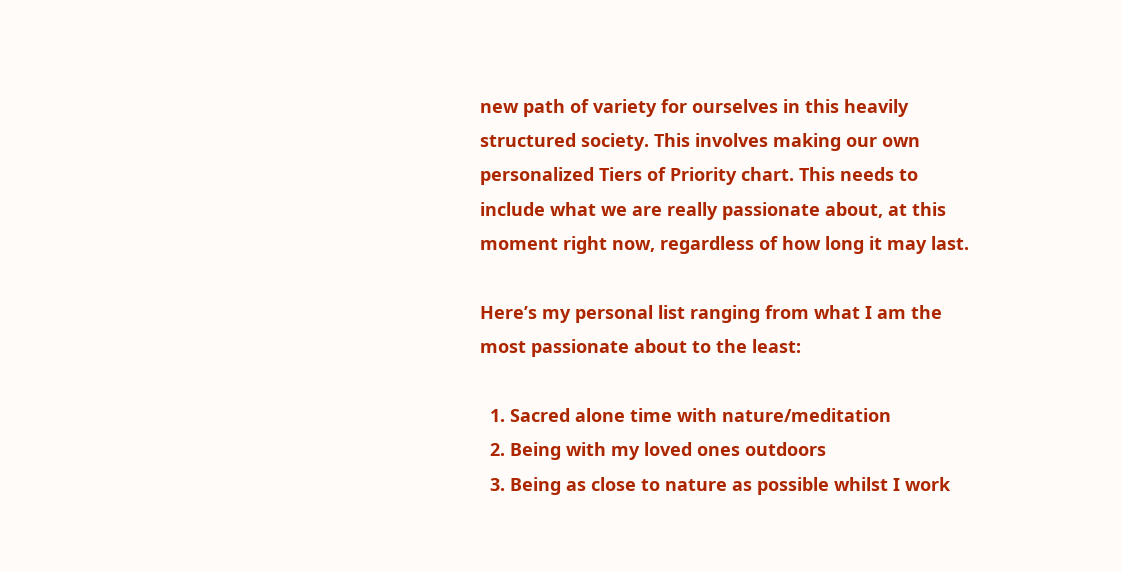new path of variety for ourselves in this heavily structured society. This involves making our own personalized Tiers of Priority chart. This needs to include what we are really passionate about, at this moment right now, regardless of how long it may last.

Here’s my personal list ranging from what I am the most passionate about to the least:

  1. Sacred alone time with nature/meditation
  2. Being with my loved ones outdoors
  3. Being as close to nature as possible whilst I work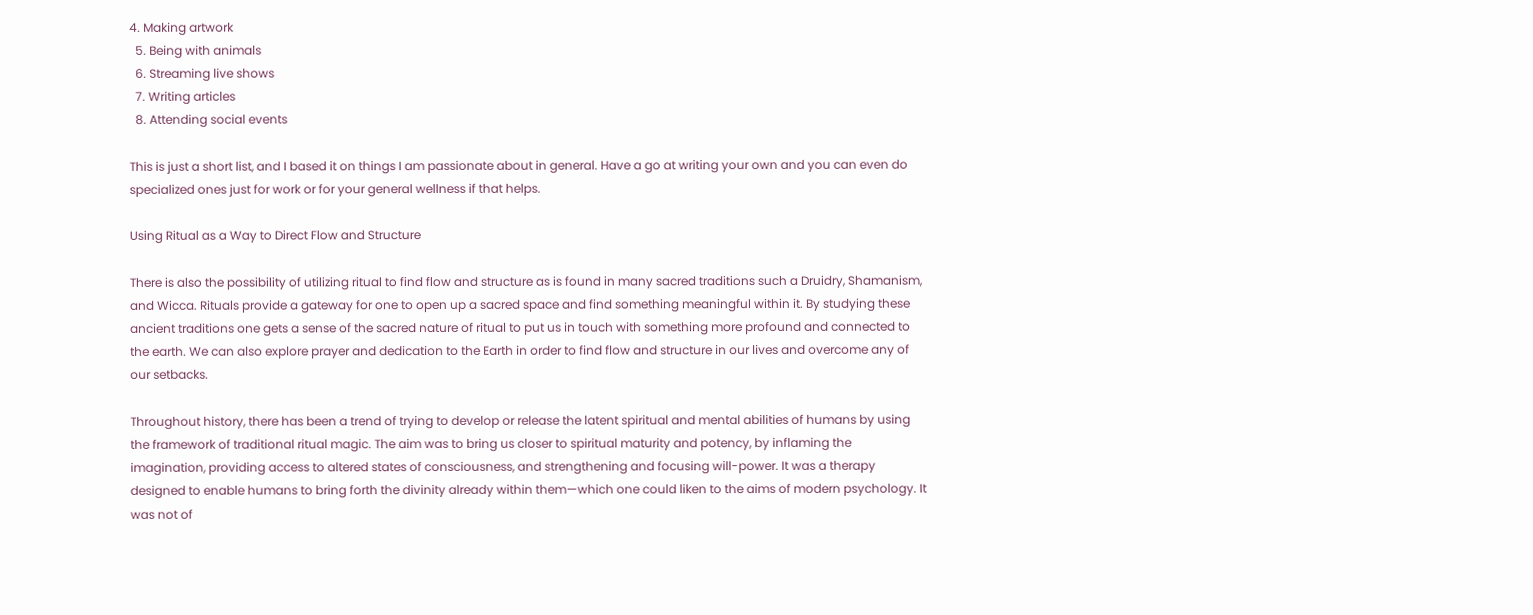4. Making artwork
  5. Being with animals
  6. Streaming live shows
  7. Writing articles
  8. Attending social events

This is just a short list, and I based it on things I am passionate about in general. Have a go at writing your own and you can even do specialized ones just for work or for your general wellness if that helps.

Using Ritual as a Way to Direct Flow and Structure

There is also the possibility of utilizing ritual to find flow and structure as is found in many sacred traditions such a Druidry, Shamanism, and Wicca. Rituals provide a gateway for one to open up a sacred space and find something meaningful within it. By studying these ancient traditions one gets a sense of the sacred nature of ritual to put us in touch with something more profound and connected to the earth. We can also explore prayer and dedication to the Earth in order to find flow and structure in our lives and overcome any of our setbacks.

Throughout history, there has been a trend of trying to develop or release the latent spiritual and mental abilities of humans by using the framework of traditional ritual magic. The aim was to bring us closer to spiritual maturity and potency, by inflaming the imagination, providing access to altered states of consciousness, and strengthening and focusing will-power. It was a therapy designed to enable humans to bring forth the divinity already within them—which one could liken to the aims of modern psychology. It was not of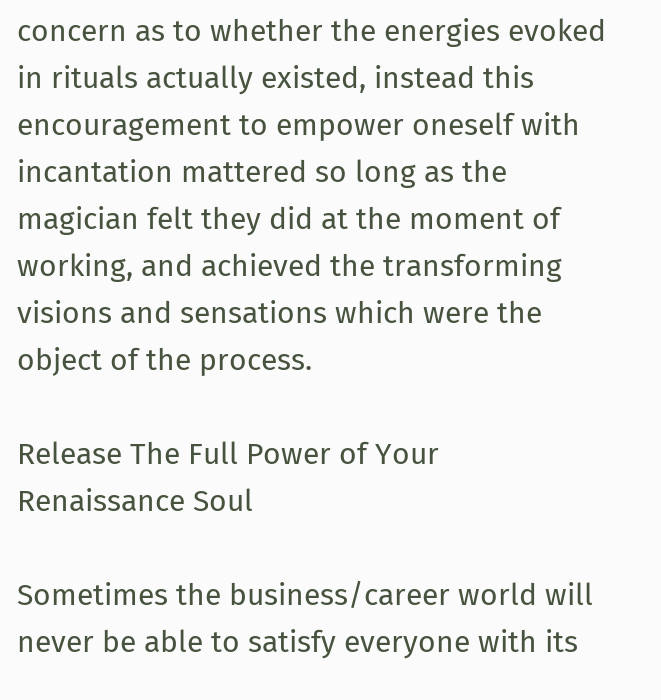concern as to whether the energies evoked in rituals actually existed, instead this encouragement to empower oneself with incantation mattered so long as the magician felt they did at the moment of working, and achieved the transforming visions and sensations which were the object of the process.

Release The Full Power of Your Renaissance Soul

Sometimes the business/career world will never be able to satisfy everyone with its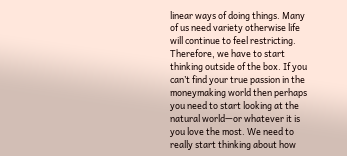linear ways of doing things. Many of us need variety otherwise life will continue to feel restricting. Therefore, we have to start thinking outside of the box. If you can’t find your true passion in the moneymaking world then perhaps you need to start looking at the natural world—or whatever it is you love the most. We need to really start thinking about how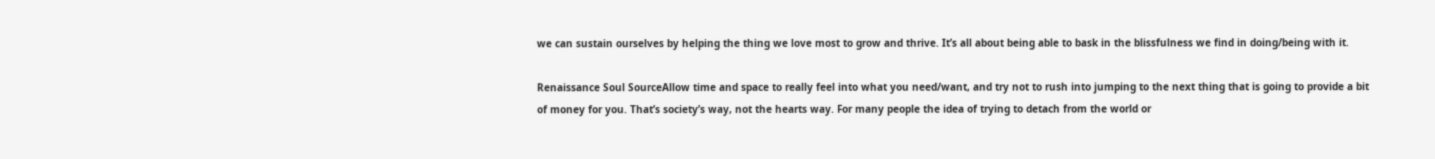we can sustain ourselves by helping the thing we love most to grow and thrive. It’s all about being able to bask in the blissfulness we find in doing/being with it.

Renaissance Soul SourceAllow time and space to really feel into what you need/want, and try not to rush into jumping to the next thing that is going to provide a bit of money for you. That’s society’s way, not the hearts way. For many people the idea of trying to detach from the world or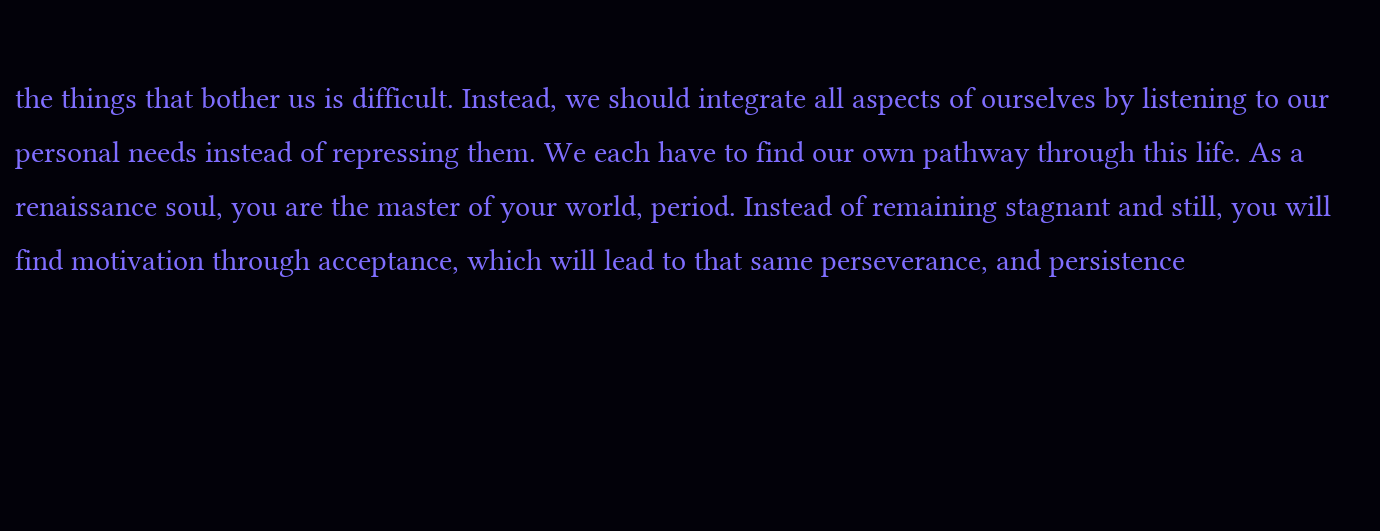the things that bother us is difficult. Instead, we should integrate all aspects of ourselves by listening to our personal needs instead of repressing them. We each have to find our own pathway through this life. As a renaissance soul, you are the master of your world, period. Instead of remaining stagnant and still, you will find motivation through acceptance, which will lead to that same perseverance, and persistence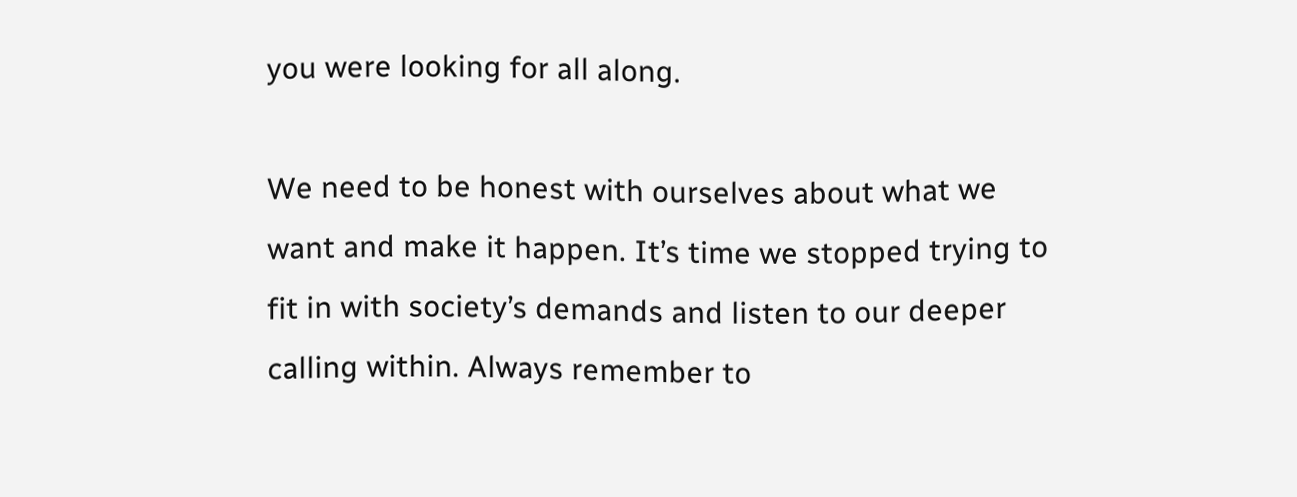you were looking for all along.

We need to be honest with ourselves about what we want and make it happen. It’s time we stopped trying to fit in with society’s demands and listen to our deeper calling within. Always remember to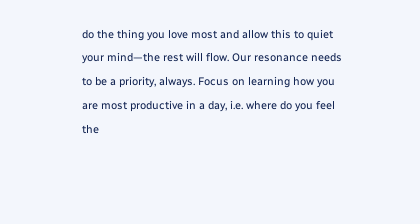do the thing you love most and allow this to quiet your mind—the rest will flow. Our resonance needs to be a priority, always. Focus on learning how you are most productive in a day, i.e. where do you feel the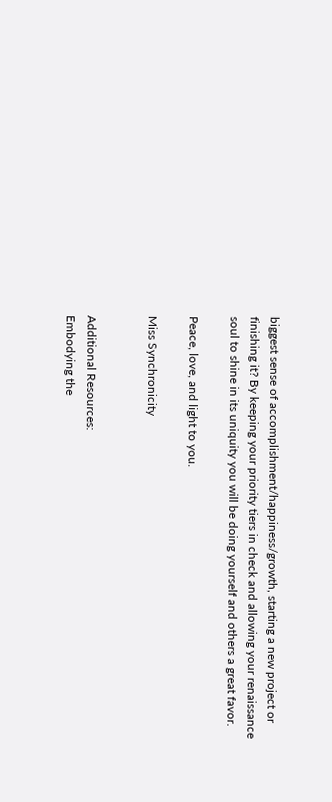biggest sense of accomplishment/happiness/growth, starting a new project or finishing it? By keeping your priority tiers in check and allowing your renaissance soul to shine in its uniquity you will be doing yourself and others a great favor.

Peace, love, and light to you.

Miss Synchronicity


Additional Resources:
Embodying the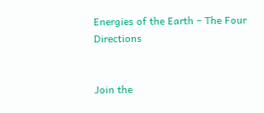Energies of the Earth – The Four Directions


Join the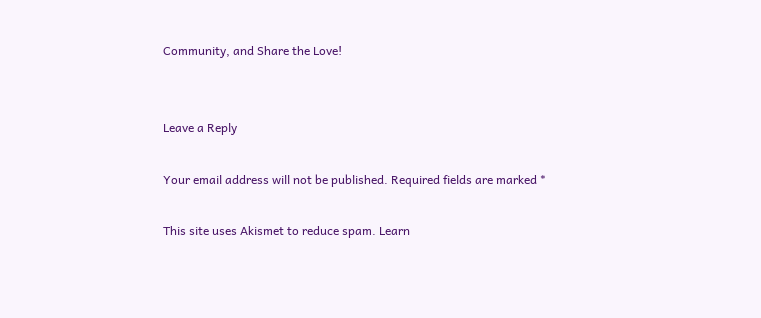Community, and Share the Love!


Leave a Reply

Your email address will not be published. Required fields are marked *

This site uses Akismet to reduce spam. Learn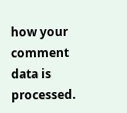how your comment data is processed.